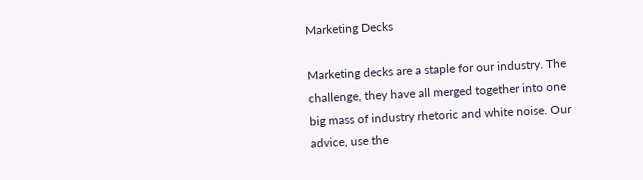Marketing Decks

Marketing decks are a staple for our industry. The challenge, they have all merged together into one big mass of industry rhetoric and white noise. Our advice, use the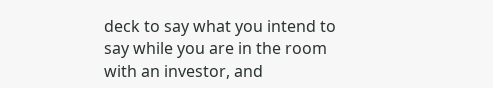deck to say what you intend to say while you are in the room with an investor, and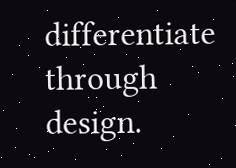differentiate through design.